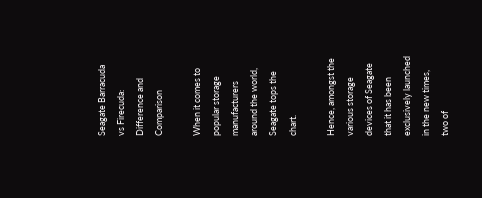Seagate Barracuda vs Firecuda: Difference and Comparison

When it comes to popular storage manufacturers around the world, Seagate tops the chart.

Hence, amongst the various storage devices of Seagate that it has been exclusively launched in the new times, two of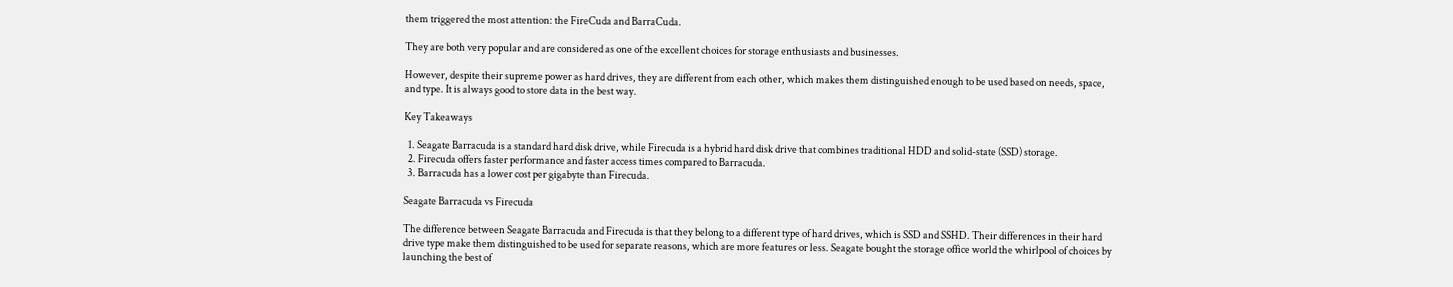them triggered the most attention: the FireCuda and BarraCuda.

They are both very popular and are considered as one of the excellent choices for storage enthusiasts and businesses.

However, despite their supreme power as hard drives, they are different from each other, which makes them distinguished enough to be used based on needs, space, and type. It is always good to store data in the best way.

Key Takeaways

  1. Seagate Barracuda is a standard hard disk drive, while Firecuda is a hybrid hard disk drive that combines traditional HDD and solid-state (SSD) storage.
  2. Firecuda offers faster performance and faster access times compared to Barracuda.
  3. Barracuda has a lower cost per gigabyte than Firecuda.

Seagate Barracuda vs Firecuda

The difference between Seagate Barracuda and Firecuda is that they belong to a different type of hard drives, which is SSD and SSHD. Their differences in their hard drive type make them distinguished to be used for separate reasons, which are more features or less. Seagate bought the storage office world the whirlpool of choices by launching the best of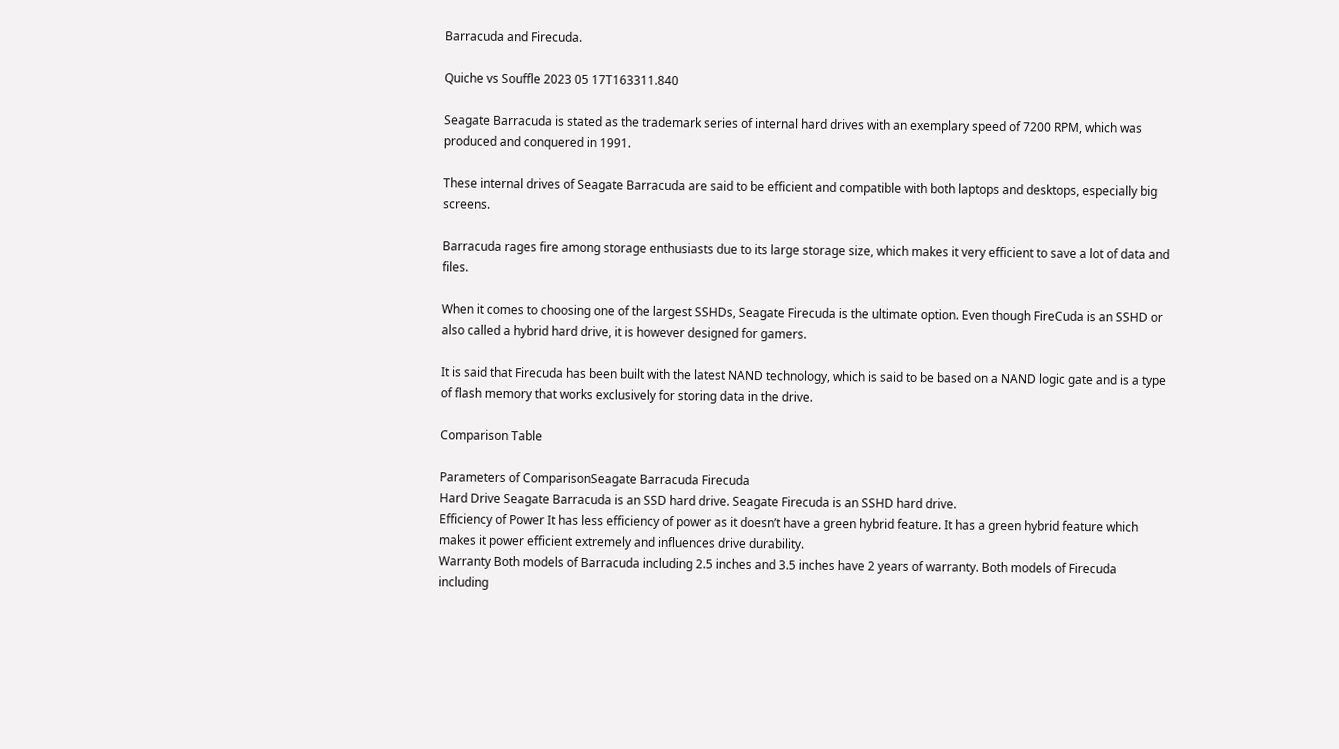Barracuda and Firecuda.

Quiche vs Souffle 2023 05 17T163311.840

Seagate Barracuda is stated as the trademark series of internal hard drives with an exemplary speed of 7200 RPM, which was produced and conquered in 1991.

These internal drives of Seagate Barracuda are said to be efficient and compatible with both laptops and desktops, especially big screens.

Barracuda rages fire among storage enthusiasts due to its large storage size, which makes it very efficient to save a lot of data and files.

When it comes to choosing one of the largest SSHDs, Seagate Firecuda is the ultimate option. Even though FireCuda is an SSHD or also called a hybrid hard drive, it is however designed for gamers.

It is said that Firecuda has been built with the latest NAND technology, which is said to be based on a NAND logic gate and is a type of flash memory that works exclusively for storing data in the drive.

Comparison Table

Parameters of ComparisonSeagate Barracuda Firecuda
Hard Drive Seagate Barracuda is an SSD hard drive. Seagate Firecuda is an SSHD hard drive.
Efficiency of Power It has less efficiency of power as it doesn’t have a green hybrid feature. It has a green hybrid feature which makes it power efficient extremely and influences drive durability.
Warranty Both models of Barracuda including 2.5 inches and 3.5 inches have 2 years of warranty. Both models of Firecuda including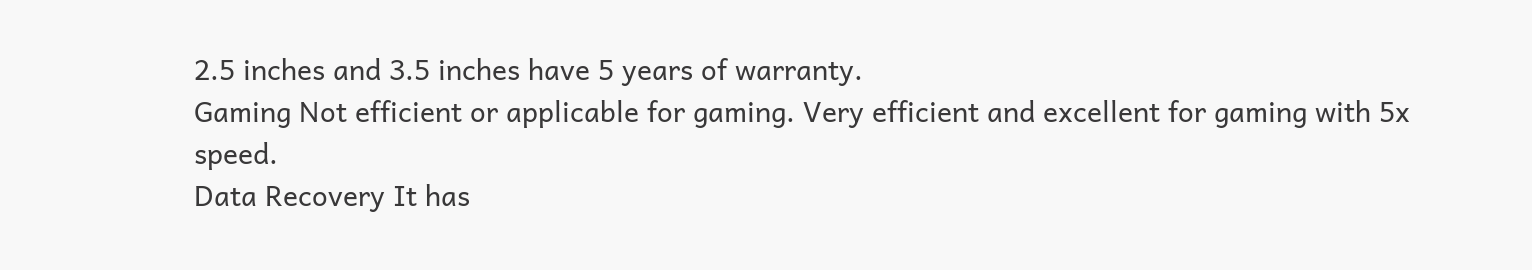2.5 inches and 3.5 inches have 5 years of warranty.
Gaming Not efficient or applicable for gaming. Very efficient and excellent for gaming with 5x speed.
Data Recovery It has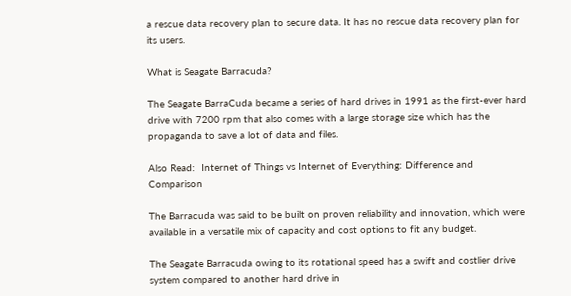a rescue data recovery plan to secure data. It has no rescue data recovery plan for its users.

What is Seagate Barracuda?

The Seagate BarraCuda became a series of hard drives in 1991 as the first-ever hard drive with 7200 rpm that also comes with a large storage size which has the propaganda to save a lot of data and files.

Also Read:  Internet of Things vs Internet of Everything: Difference and Comparison

The Barracuda was said to be built on proven reliability and innovation, which were available in a versatile mix of capacity and cost options to fit any budget.

The Seagate Barracuda owing to its rotational speed has a swift and costlier drive system compared to another hard drive in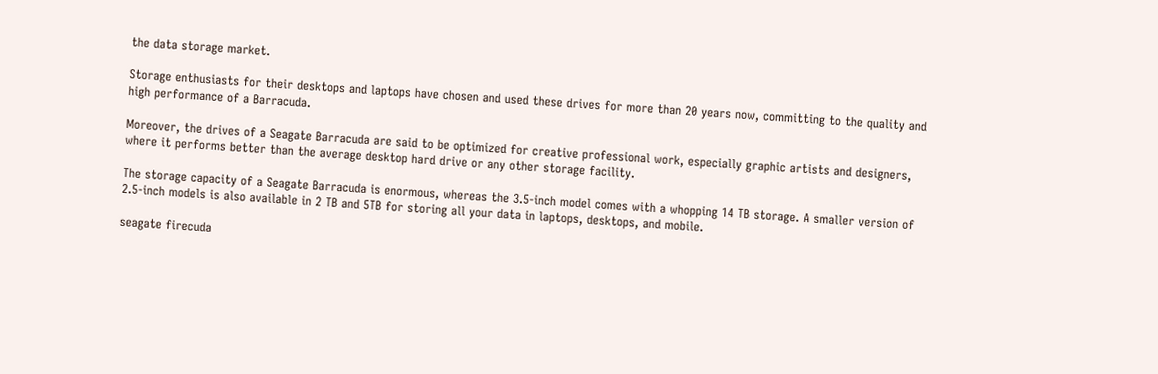the data storage market.

Storage enthusiasts for their desktops and laptops have chosen and used these drives for more than 20 years now, committing to the quality and high performance of a Barracuda.

Moreover, the drives of a Seagate Barracuda are said to be optimized for creative professional work, especially graphic artists and designers, where it performs better than the average desktop hard drive or any other storage facility.

The storage capacity of a Seagate Barracuda is enormous, whereas the 3.5-inch model comes with a whopping 14 TB storage. A smaller version of 2.5-inch models is also available in 2 TB and 5TB for storing all your data in laptops, desktops, and mobile.

seagate firecuda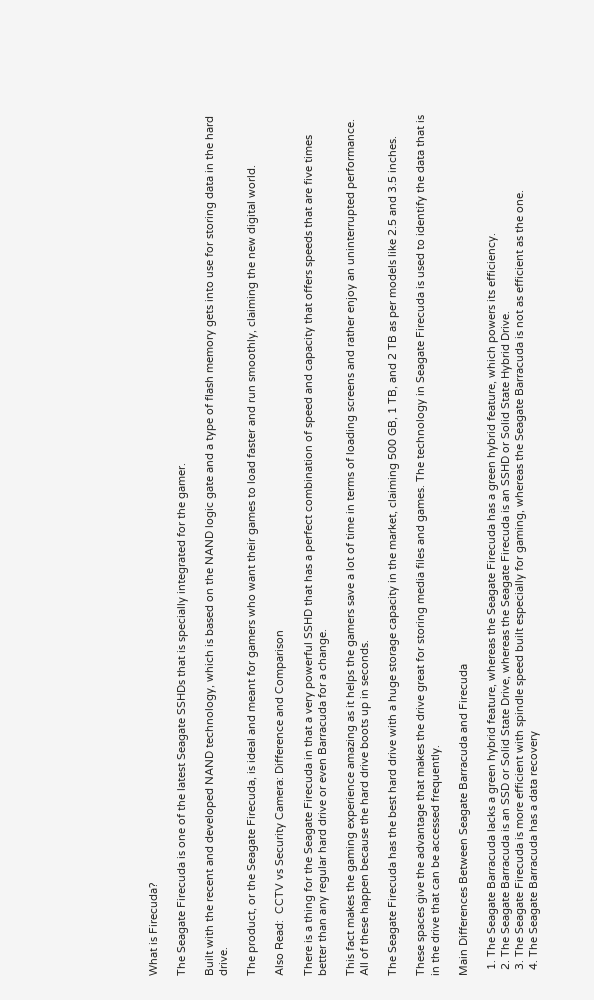What is Firecuda?

The Seagate Firecuda is one of the latest Seagate SSHDs that is specially integrated for the gamer.

Built with the recent and developed NAND technology, which is based on the NAND logic gate and a type of flash memory gets into use for storing data in the hard drive.

The product, or the Seagate Firecuda, is ideal and meant for gamers who want their games to load faster and run smoothly, claiming the new digital world.

Also Read:  CCTV vs Security Camera: Difference and Comparison

There is a thing for the Seagate Firecuda in that a very powerful SSHD that has a perfect combination of speed and capacity that offers speeds that are five times better than any regular hard drive or even Barracuda for a change.

This fact makes the gaming experience amazing as it helps the gamers save a lot of time in terms of loading screens and rather enjoy an uninterrupted performance. All of these happen because the hard drive boots up in seconds.

The Seagate Firecuda has the best hard drive with a huge storage capacity in the market, claiming 500 GB, 1 TB, and 2 TB as per models like 2.5 and 3.5 inches.

These spaces give the advantage that makes the drive great for storing media files and games. The technology in Seagate Firecuda is used to identify the data that is in the drive that can be accessed frequently.

Main Differences Between Seagate Barracuda and Firecuda

  1. The Seagate Barracuda lacks a green hybrid feature, whereas the Seagate Firecuda has a green hybrid feature, which powers its efficiency.
  2. The Seagate Barracuda is an SSD or Solid State Drive, whereas the Seagate Firecuda is an SSHD or Solid State Hybrid Drive.
  3. The Seagate Firecuda is more efficient with spindle speed built especially for gaming, whereas the Seagate Barracuda is not as efficient as the one.
  4. The Seagate Barracuda has a data recovery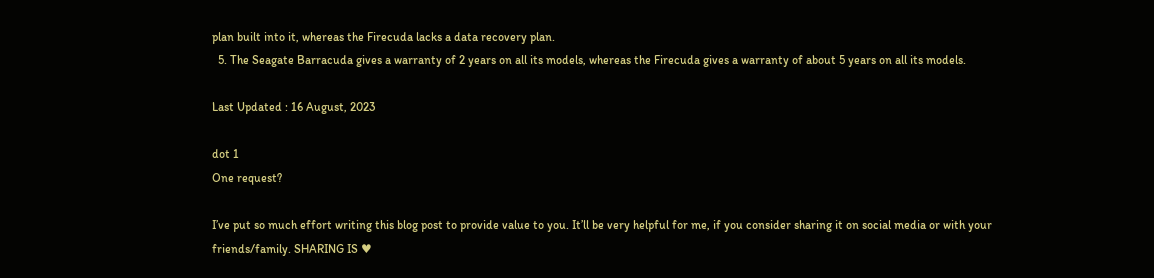plan built into it, whereas the Firecuda lacks a data recovery plan.
  5. The Seagate Barracuda gives a warranty of 2 years on all its models, whereas the Firecuda gives a warranty of about 5 years on all its models.

Last Updated : 16 August, 2023

dot 1
One request?

I’ve put so much effort writing this blog post to provide value to you. It’ll be very helpful for me, if you consider sharing it on social media or with your friends/family. SHARING IS ♥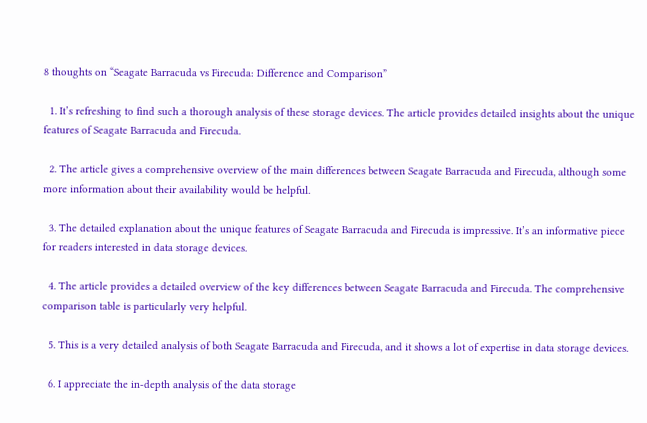8 thoughts on “Seagate Barracuda vs Firecuda: Difference and Comparison”

  1. It’s refreshing to find such a thorough analysis of these storage devices. The article provides detailed insights about the unique features of Seagate Barracuda and Firecuda.

  2. The article gives a comprehensive overview of the main differences between Seagate Barracuda and Firecuda, although some more information about their availability would be helpful.

  3. The detailed explanation about the unique features of Seagate Barracuda and Firecuda is impressive. It’s an informative piece for readers interested in data storage devices.

  4. The article provides a detailed overview of the key differences between Seagate Barracuda and Firecuda. The comprehensive comparison table is particularly very helpful.

  5. This is a very detailed analysis of both Seagate Barracuda and Firecuda, and it shows a lot of expertise in data storage devices.

  6. I appreciate the in-depth analysis of the data storage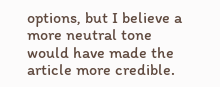options, but I believe a more neutral tone would have made the article more credible.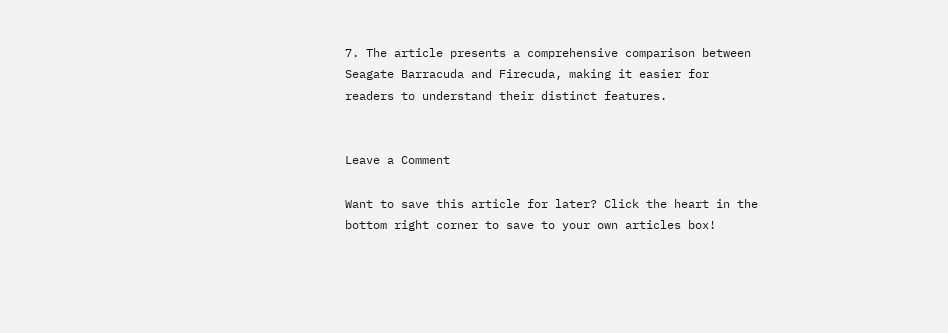7. The article presents a comprehensive comparison between Seagate Barracuda and Firecuda, making it easier for readers to understand their distinct features.


Leave a Comment

Want to save this article for later? Click the heart in the bottom right corner to save to your own articles box!